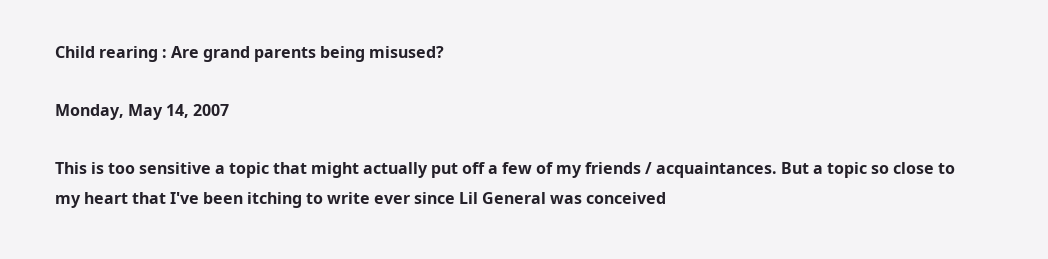Child rearing : Are grand parents being misused?

Monday, May 14, 2007

This is too sensitive a topic that might actually put off a few of my friends / acquaintances. But a topic so close to my heart that I've been itching to write ever since Lil General was conceived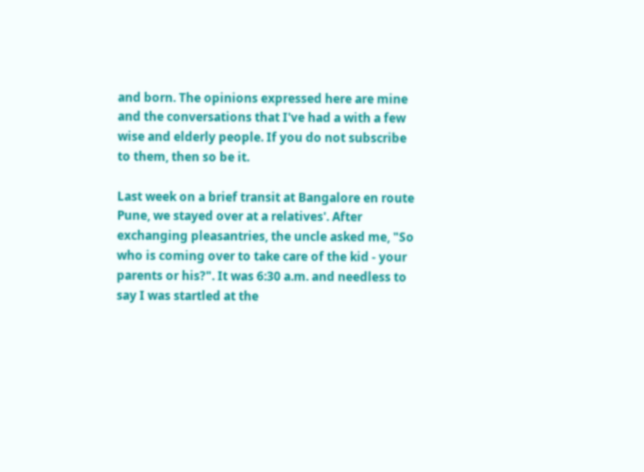and born. The opinions expressed here are mine and the conversations that I've had a with a few wise and elderly people. If you do not subscribe to them, then so be it.

Last week on a brief transit at Bangalore en route Pune, we stayed over at a relatives'. After exchanging pleasantries, the uncle asked me, "So who is coming over to take care of the kid - your parents or his?". It was 6:30 a.m. and needless to say I was startled at the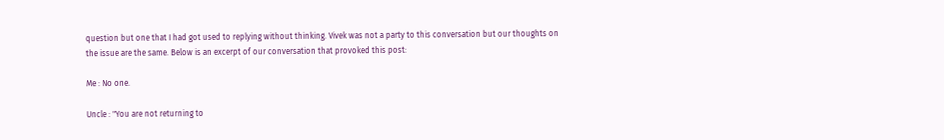question but one that I had got used to replying without thinking. Vivek was not a party to this conversation but our thoughts on the issue are the same. Below is an excerpt of our conversation that provoked this post:

Me : No one.

Uncle : "You are not returning to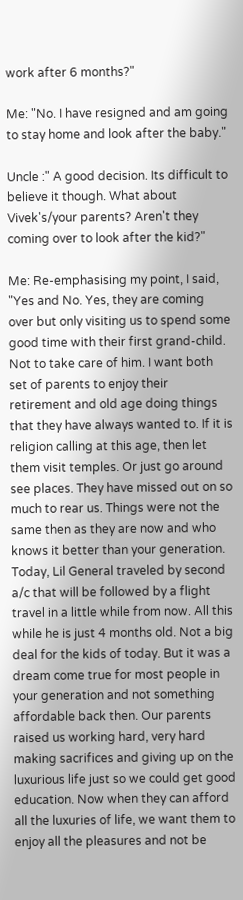work after 6 months?"

Me: "No. I have resigned and am going to stay home and look after the baby."

Uncle :" A good decision. Its difficult to believe it though. What about Vivek's/your parents? Aren't they coming over to look after the kid?"

Me: Re-emphasising my point, I said, "Yes and No. Yes, they are coming over but only visiting us to spend some good time with their first grand-child. Not to take care of him. I want both set of parents to enjoy their retirement and old age doing things that they have always wanted to. If it is religion calling at this age, then let them visit temples. Or just go around see places. They have missed out on so much to rear us. Things were not the same then as they are now and who knows it better than your generation. Today, Lil General traveled by second a/c that will be followed by a flight travel in a little while from now. All this while he is just 4 months old. Not a big deal for the kids of today. But it was a dream come true for most people in your generation and not something affordable back then. Our parents raised us working hard, very hard making sacrifices and giving up on the luxurious life just so we could get good education. Now when they can afford all the luxuries of life, we want them to enjoy all the pleasures and not be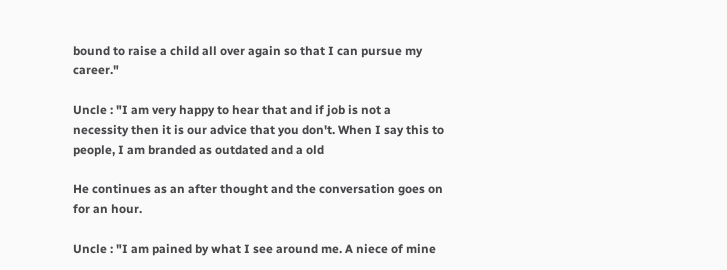bound to raise a child all over again so that I can pursue my career."

Uncle : "I am very happy to hear that and if job is not a necessity then it is our advice that you don't. When I say this to people, I am branded as outdated and a old

He continues as an after thought and the conversation goes on for an hour.

Uncle : "I am pained by what I see around me. A niece of mine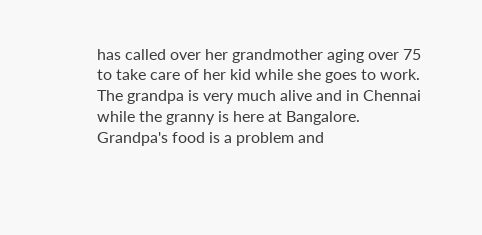has called over her grandmother aging over 75 to take care of her kid while she goes to work. The grandpa is very much alive and in Chennai while the granny is here at Bangalore. Grandpa's food is a problem and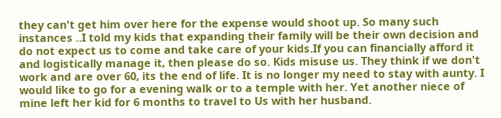they can't get him over here for the expense would shoot up. So many such instances ..I told my kids that expanding their family will be their own decision and do not expect us to come and take care of your kids.If you can financially afford it and logistically manage it, then please do so. Kids misuse us. They think if we don't work and are over 60, its the end of life. It is no longer my need to stay with aunty. I would like to go for a evening walk or to a temple with her. Yet another niece of mine left her kid for 6 months to travel to Us with her husband.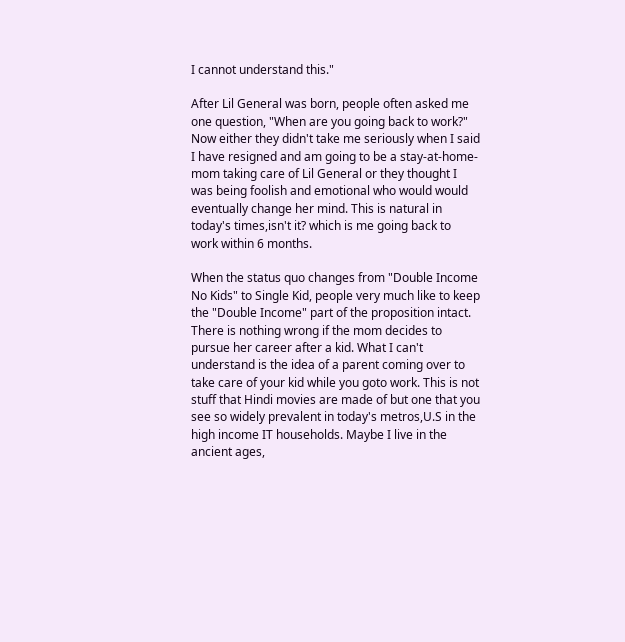I cannot understand this."

After Lil General was born, people often asked me one question, "When are you going back to work?" Now either they didn't take me seriously when I said I have resigned and am going to be a stay-at-home-mom taking care of Lil General or they thought I was being foolish and emotional who would would eventually change her mind. This is natural in today's times,isn't it? which is me going back to work within 6 months.

When the status quo changes from "Double Income No Kids" to Single Kid, people very much like to keep the "Double Income" part of the proposition intact. There is nothing wrong if the mom decides to pursue her career after a kid. What I can't understand is the idea of a parent coming over to take care of your kid while you goto work. This is not stuff that Hindi movies are made of but one that you see so widely prevalent in today's metros,U.S in the high income IT households. Maybe I live in the ancient ages,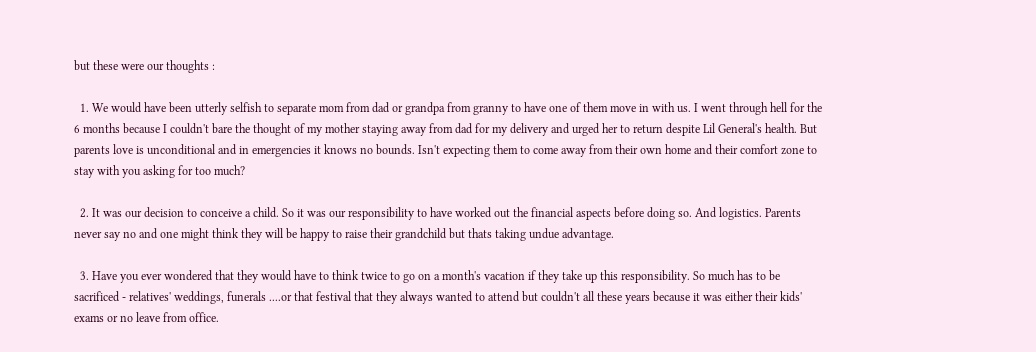but these were our thoughts :

  1. We would have been utterly selfish to separate mom from dad or grandpa from granny to have one of them move in with us. I went through hell for the 6 months because I couldn't bare the thought of my mother staying away from dad for my delivery and urged her to return despite Lil General's health. But parents love is unconditional and in emergencies it knows no bounds. Isn't expecting them to come away from their own home and their comfort zone to stay with you asking for too much?

  2. It was our decision to conceive a child. So it was our responsibility to have worked out the financial aspects before doing so. And logistics. Parents never say no and one might think they will be happy to raise their grandchild but thats taking undue advantage.

  3. Have you ever wondered that they would have to think twice to go on a month's vacation if they take up this responsibility. So much has to be sacrificed - relatives' weddings, funerals ....or that festival that they always wanted to attend but couldn't all these years because it was either their kids' exams or no leave from office.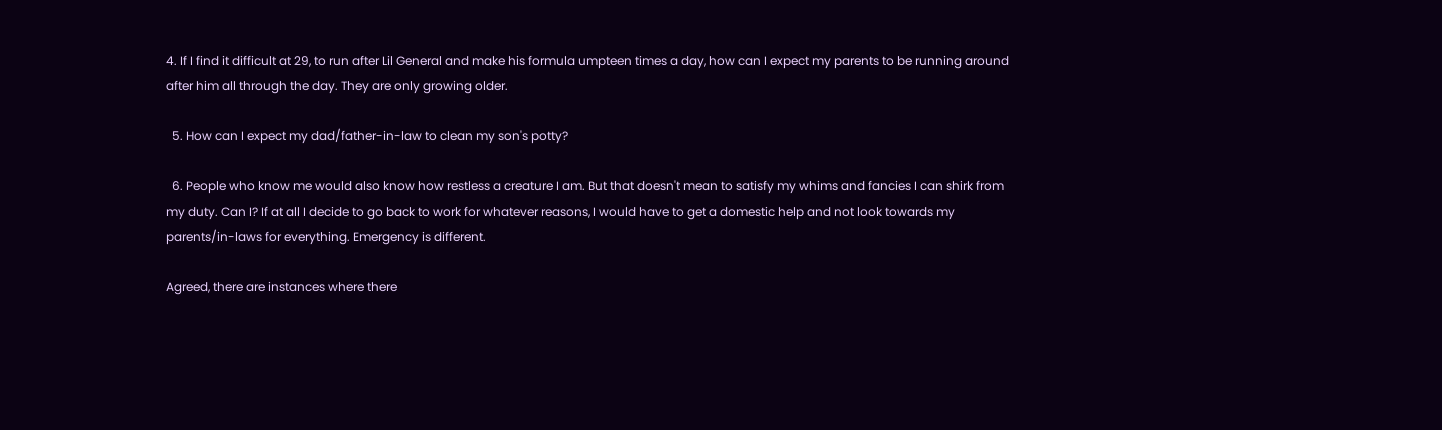4. If I find it difficult at 29, to run after Lil General and make his formula umpteen times a day, how can I expect my parents to be running around after him all through the day. They are only growing older.

  5. How can I expect my dad/father-in-law to clean my son's potty?

  6. People who know me would also know how restless a creature I am. But that doesn't mean to satisfy my whims and fancies I can shirk from my duty. Can I? If at all I decide to go back to work for whatever reasons, I would have to get a domestic help and not look towards my parents/in-laws for everything. Emergency is different.

Agreed, there are instances where there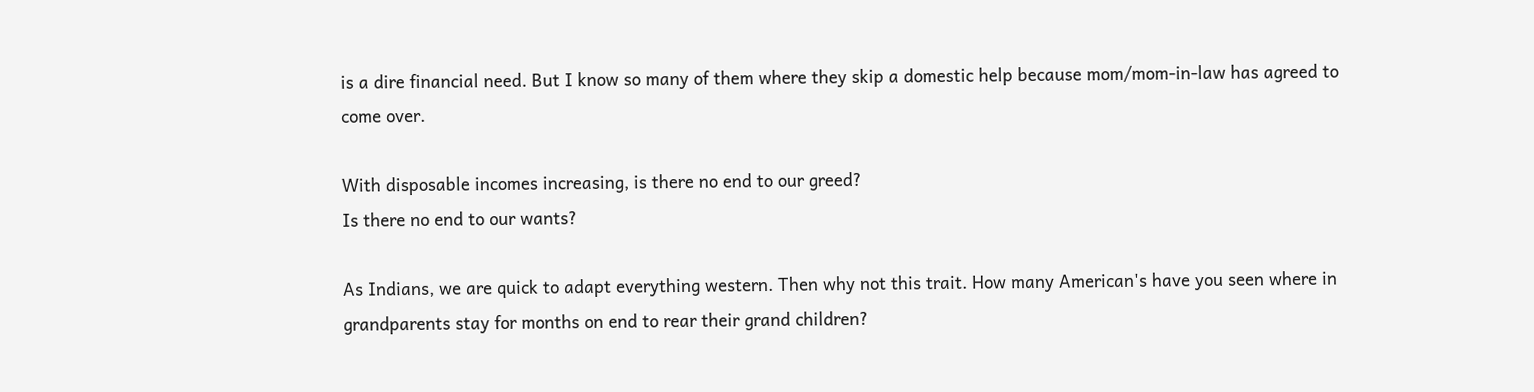is a dire financial need. But I know so many of them where they skip a domestic help because mom/mom-in-law has agreed to come over.

With disposable incomes increasing, is there no end to our greed?
Is there no end to our wants?

As Indians, we are quick to adapt everything western. Then why not this trait. How many American's have you seen where in grandparents stay for months on end to rear their grand children?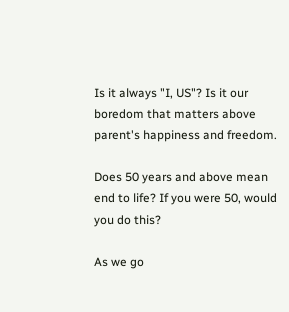Is it always "I, US"? Is it our boredom that matters above parent's happiness and freedom.

Does 50 years and above mean end to life? If you were 50, would you do this?

As we go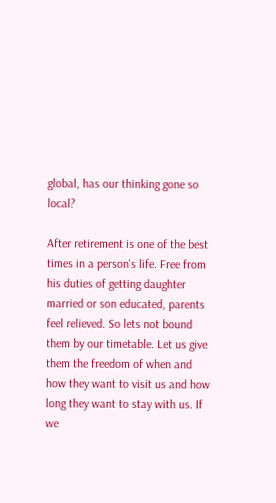global, has our thinking gone so local?

After retirement is one of the best times in a person's life. Free from his duties of getting daughter married or son educated, parents feel relieved. So lets not bound them by our timetable. Let us give them the freedom of when and how they want to visit us and how long they want to stay with us. If we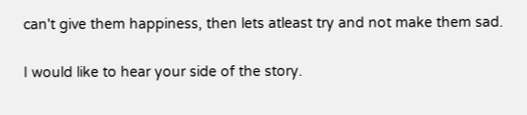can't give them happiness, then lets atleast try and not make them sad.

I would like to hear your side of the story.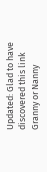Updated: Glad to have discovered this link Granny or Nanny